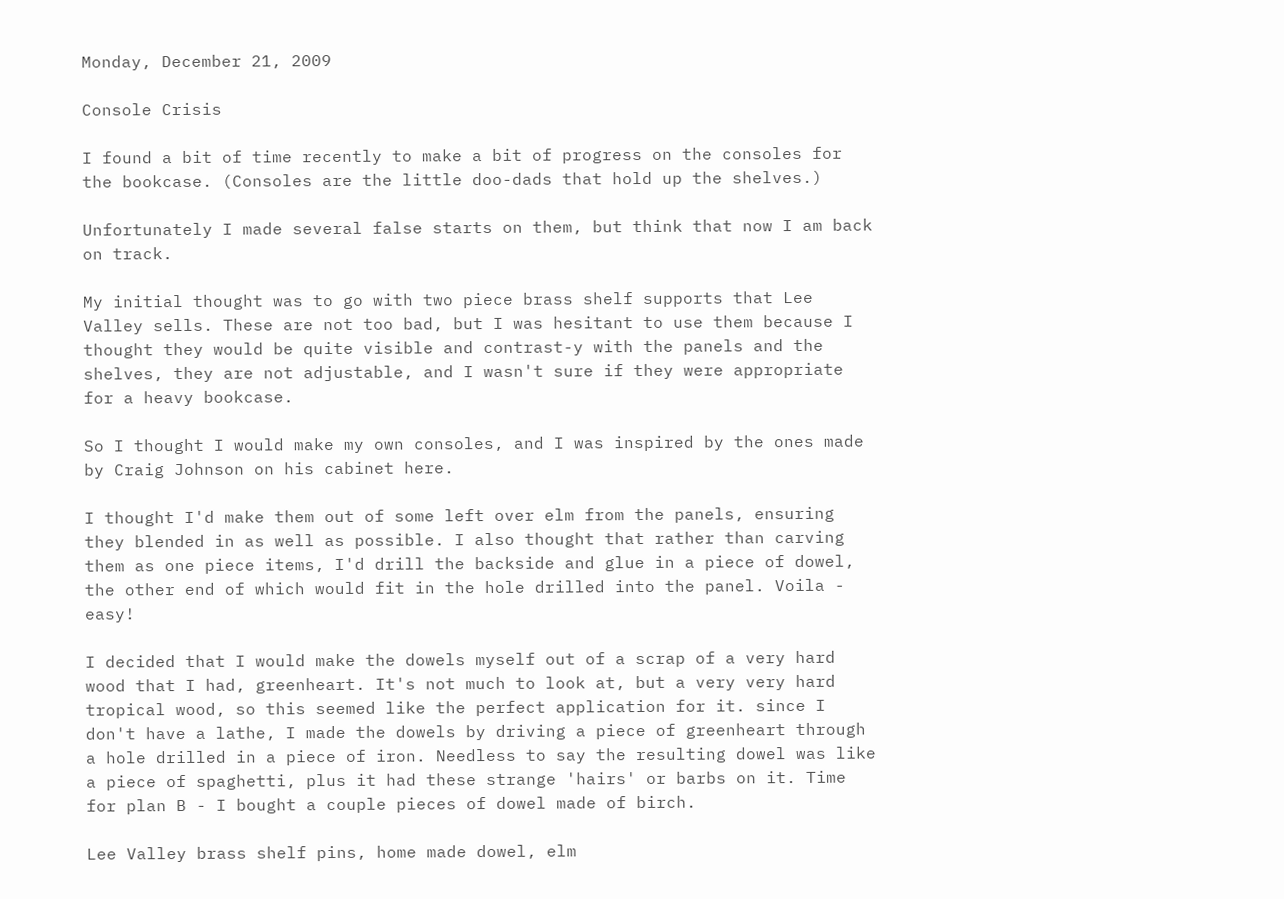Monday, December 21, 2009

Console Crisis

I found a bit of time recently to make a bit of progress on the consoles for the bookcase. (Consoles are the little doo-dads that hold up the shelves.)

Unfortunately I made several false starts on them, but think that now I am back on track.

My initial thought was to go with two piece brass shelf supports that Lee Valley sells. These are not too bad, but I was hesitant to use them because I thought they would be quite visible and contrast-y with the panels and the shelves, they are not adjustable, and I wasn't sure if they were appropriate for a heavy bookcase.

So I thought I would make my own consoles, and I was inspired by the ones made by Craig Johnson on his cabinet here.

I thought I'd make them out of some left over elm from the panels, ensuring they blended in as well as possible. I also thought that rather than carving them as one piece items, I'd drill the backside and glue in a piece of dowel, the other end of which would fit in the hole drilled into the panel. Voila - easy!

I decided that I would make the dowels myself out of a scrap of a very hard wood that I had, greenheart. It's not much to look at, but a very very hard tropical wood, so this seemed like the perfect application for it. since I don't have a lathe, I made the dowels by driving a piece of greenheart through a hole drilled in a piece of iron. Needless to say the resulting dowel was like a piece of spaghetti, plus it had these strange 'hairs' or barbs on it. Time for plan B - I bought a couple pieces of dowel made of birch.

Lee Valley brass shelf pins, home made dowel, elm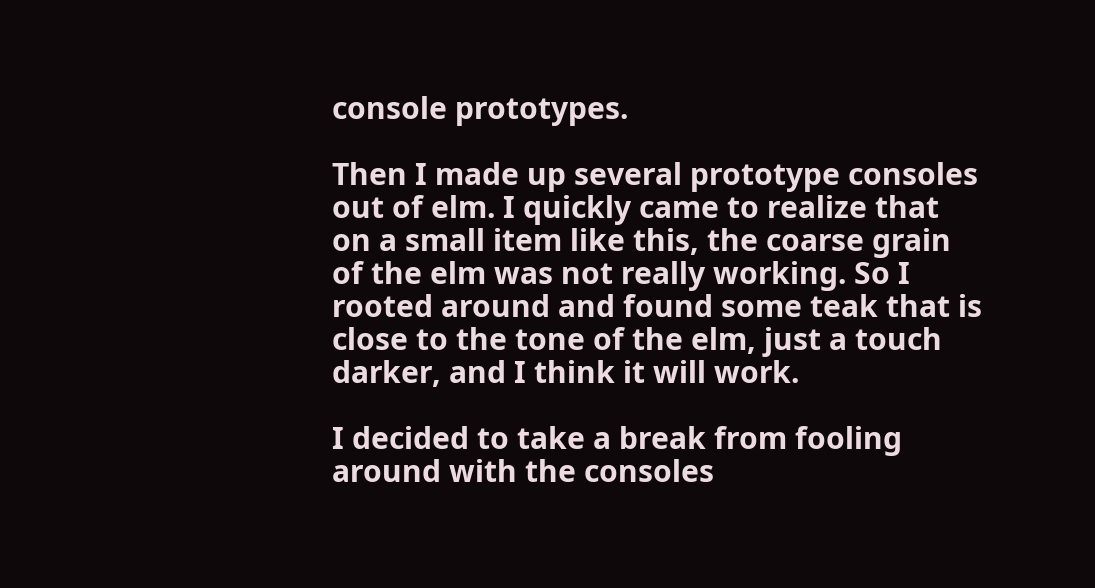console prototypes.

Then I made up several prototype consoles out of elm. I quickly came to realize that on a small item like this, the coarse grain of the elm was not really working. So I rooted around and found some teak that is close to the tone of the elm, just a touch darker, and I think it will work.

I decided to take a break from fooling around with the consoles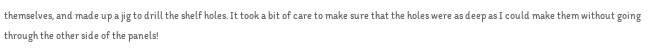themselves, and made up a jig to drill the shelf holes. It took a bit of care to make sure that the holes were as deep as I could make them without going through the other side of the panels!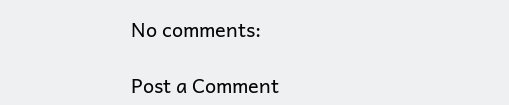No comments:

Post a Comment